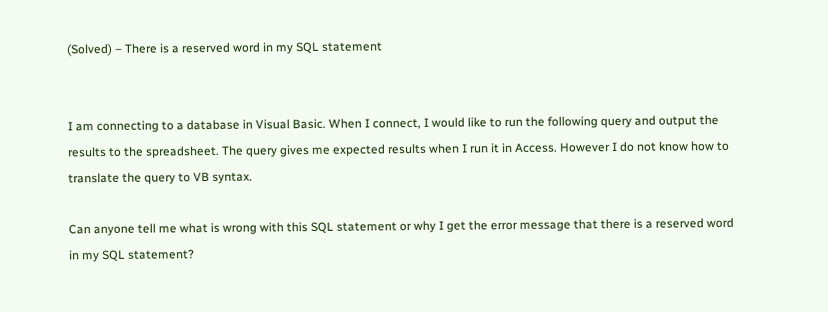(Solved) – There is a reserved word in my SQL statement


I am connecting to a database in Visual Basic. When I connect, I would like to run the following query and output the results to the spreadsheet. The query gives me expected results when I run it in Access. However I do not know how to translate the query to VB syntax.

Can anyone tell me what is wrong with this SQL statement or why I get the error message that there is a reserved word in my SQL statement?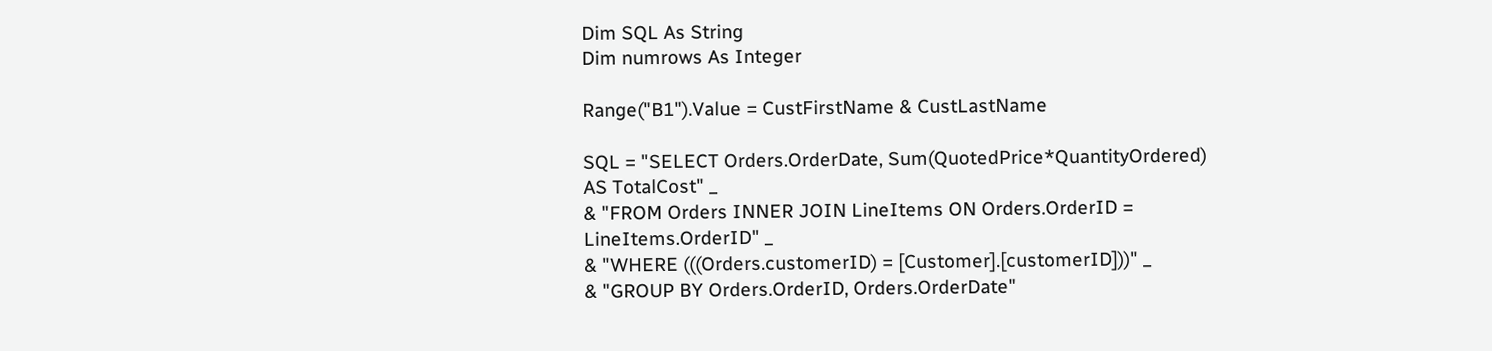Dim SQL As String
Dim numrows As Integer

Range("B1").Value = CustFirstName & CustLastName

SQL = "SELECT Orders.OrderDate, Sum(QuotedPrice*QuantityOrdered) AS TotalCost" _
& "FROM Orders INNER JOIN LineItems ON Orders.OrderID = LineItems.OrderID" _
& "WHERE (((Orders.customerID) = [Customer].[customerID]))" _
& "GROUP BY Orders.OrderID, Orders.OrderDate"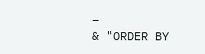_
& "ORDER BY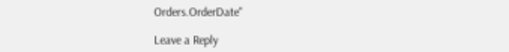Orders.OrderDate"

Leave a Reply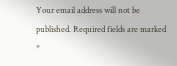Your email address will not be published. Required fields are marked *